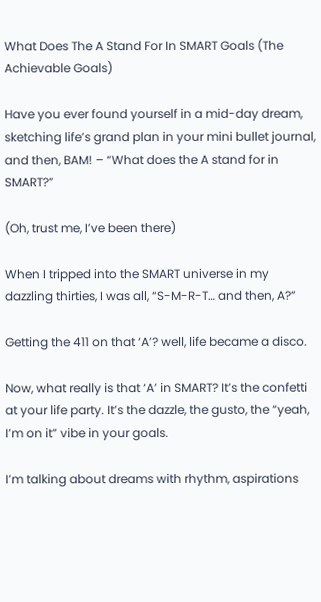What Does The A Stand For In SMART Goals (The Achievable Goals)

Have you ever found yourself in a mid-day dream, sketching life’s grand plan in your mini bullet journal, and then, BAM! – “What does the A stand for in SMART?”

(Oh, trust me, I’ve been there)

When I tripped into the SMART universe in my dazzling thirties, I was all, “S-M-R-T… and then, A?”

Getting the 411 on that ‘A’? well, life became a disco.

Now, what really is that ‘A’ in SMART? It’s the confetti at your life party. It’s the dazzle, the gusto, the “yeah, I’m on it” vibe in your goals.

I’m talking about dreams with rhythm, aspirations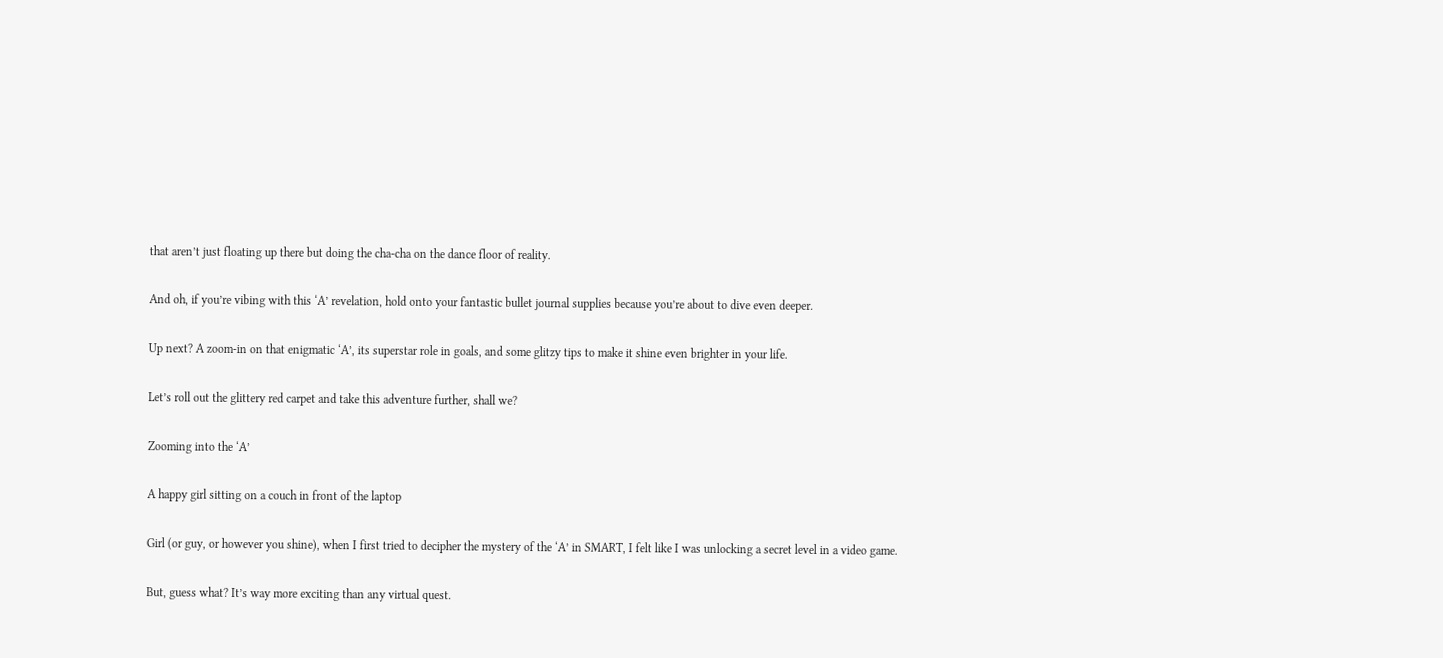that aren’t just floating up there but doing the cha-cha on the dance floor of reality.

And oh, if you’re vibing with this ‘A’ revelation, hold onto your fantastic bullet journal supplies because you’re about to dive even deeper.

Up next? A zoom-in on that enigmatic ‘A’, its superstar role in goals, and some glitzy tips to make it shine even brighter in your life.

Let’s roll out the glittery red carpet and take this adventure further, shall we?

Zooming into the ‘A’

A happy girl sitting on a couch in front of the laptop

Girl (or guy, or however you shine), when I first tried to decipher the mystery of the ‘A’ in SMART, I felt like I was unlocking a secret level in a video game.

But, guess what? It’s way more exciting than any virtual quest.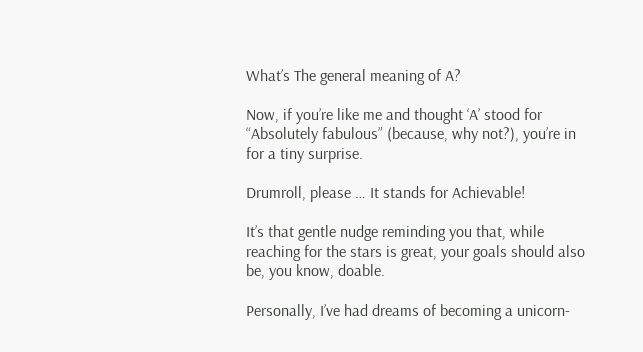What’s The general meaning of A?

Now, if you’re like me and thought ‘A’ stood for “Absolutely fabulous” (because, why not?), you’re in for a tiny surprise.

Drumroll, please … It stands for Achievable!

It’s that gentle nudge reminding you that, while reaching for the stars is great, your goals should also be, you know, doable.

Personally, I’ve had dreams of becoming a unicorn-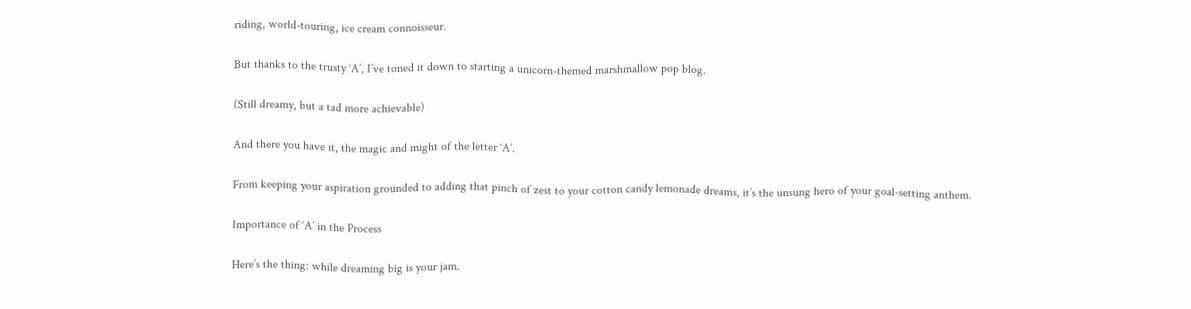riding, world-touring, ice cream connoisseur.

But thanks to the trusty ‘A’, I’ve toned it down to starting a unicorn-themed marshmallow pop blog.

(Still dreamy, but a tad more achievable)

And there you have it, the magic and might of the letter ‘A’.

From keeping your aspiration grounded to adding that pinch of zest to your cotton candy lemonade dreams, it’s the unsung hero of your goal-setting anthem.

Importance of ‘A’ in the Process

Here’s the thing: while dreaming big is your jam.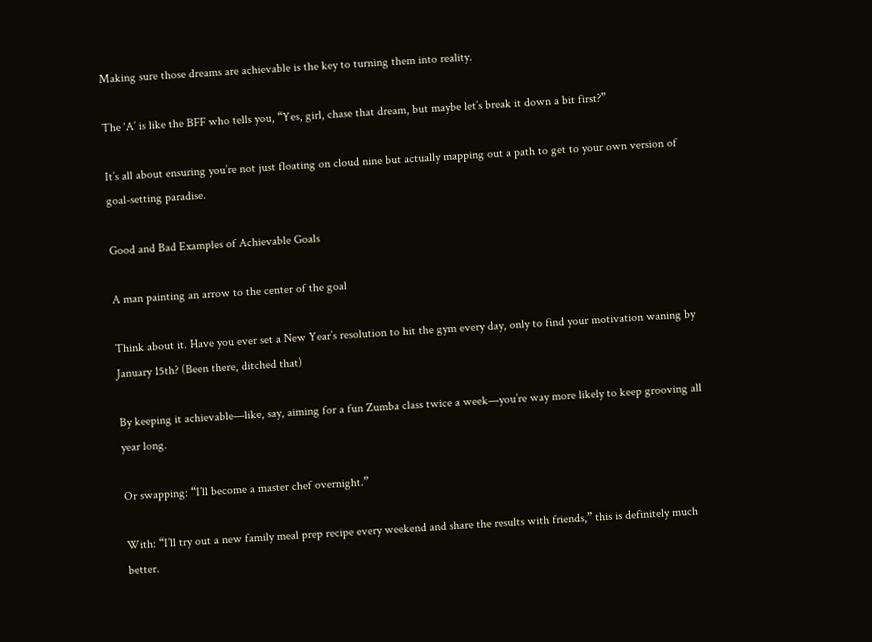Making sure those dreams are achievable is the key to turning them into reality.

The ‘A’ is like the BFF who tells you, “Yes, girl, chase that dream, but maybe let’s break it down a bit first?”

It’s all about ensuring you’re not just floating on cloud nine but actually mapping out a path to get to your own version of goal-setting paradise.

Good and Bad Examples of Achievable Goals

A man painting an arrow to the center of the goal

Think about it. Have you ever set a New Year’s resolution to hit the gym every day, only to find your motivation waning by January 15th? (Been there, ditched that)

By keeping it achievable—like, say, aiming for a fun Zumba class twice a week—you’re way more likely to keep grooving all year long.

Or swapping: “I’ll become a master chef overnight.”

With: “I’ll try out a new family meal prep recipe every weekend and share the results with friends,” this is definitely much better.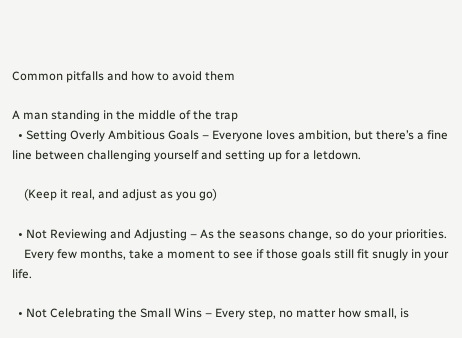Common pitfalls and how to avoid them

A man standing in the middle of the trap
  • Setting Overly Ambitious Goals – Everyone loves ambition, but there’s a fine line between challenging yourself and setting up for a letdown.

    (Keep it real, and adjust as you go)

  • Not Reviewing and Adjusting – As the seasons change, so do your priorities.
    Every few months, take a moment to see if those goals still fit snugly in your life.

  • Not Celebrating the Small Wins – Every step, no matter how small, is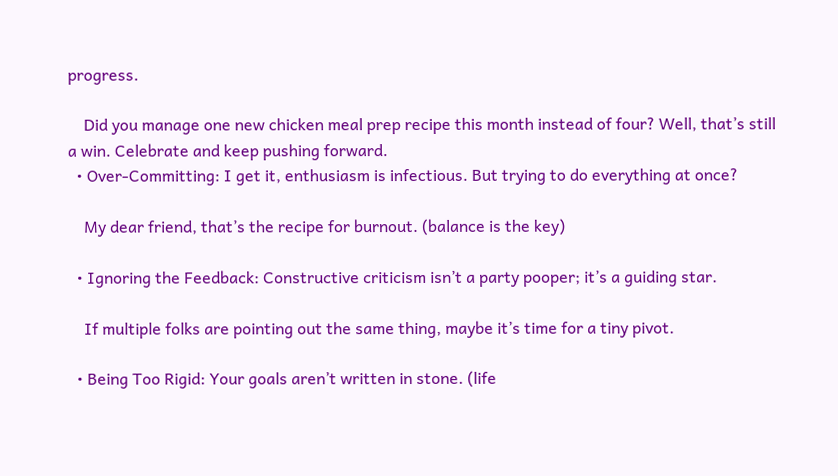progress.

    Did you manage one new chicken meal prep recipe this month instead of four? Well, that’s still a win. Celebrate and keep pushing forward.
  • Over-Committing: I get it, enthusiasm is infectious. But trying to do everything at once?

    My dear friend, that’s the recipe for burnout. (balance is the key)

  • Ignoring the Feedback: Constructive criticism isn’t a party pooper; it’s a guiding star.

    If multiple folks are pointing out the same thing, maybe it’s time for a tiny pivot.

  • Being Too Rigid: Your goals aren’t written in stone. (life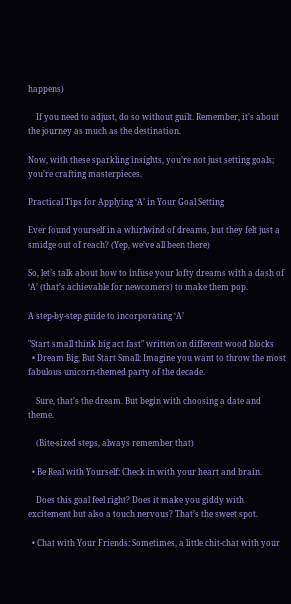happens)

    If you need to adjust, do so without guilt. Remember, it’s about the journey as much as the destination.

Now, with these sparkling insights, you’re not just setting goals; you’re crafting masterpieces.

Practical Tips for Applying ‘A’ in Your Goal Setting

Ever found yourself in a whirlwind of dreams, but they felt just a smidge out of reach? (Yep, we’ve all been there)

So, let’s talk about how to infuse your lofty dreams with a dash of ‘A’ (that’s achievable for newcomers) to make them pop.

A step-by-step guide to incorporating ‘A’

"Start small think big act fast" written on different wood blocks
  • Dream Big, But Start Small: Imagine you want to throw the most fabulous unicorn-themed party of the decade.

    Sure, that’s the dream. But begin with choosing a date and theme.

    (Bite-sized steps, always remember that)

  • Be Real with Yourself: Check in with your heart and brain.

    Does this goal feel right? Does it make you giddy with excitement but also a touch nervous? That’s the sweet spot.

  • Chat with Your Friends: Sometimes, a little chit-chat with your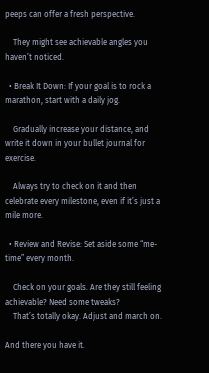peeps can offer a fresh perspective.

    They might see achievable angles you haven’t noticed.

  • Break It Down: If your goal is to rock a marathon, start with a daily jog.

    Gradually increase your distance, and write it down in your bullet journal for exercise.

    Always try to check on it and then celebrate every milestone, even if it’s just a mile more.

  • Review and Revise: Set aside some “me-time” every month.

    Check on your goals. Are they still feeling achievable? Need some tweaks?
    That’s totally okay. Adjust and march on.

And there you have it.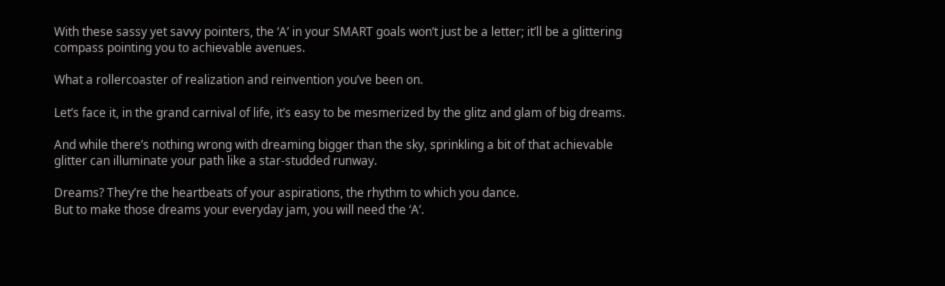With these sassy yet savvy pointers, the ‘A’ in your SMART goals won’t just be a letter; it’ll be a glittering compass pointing you to achievable avenues.

What a rollercoaster of realization and reinvention you’ve been on.

Let’s face it, in the grand carnival of life, it’s easy to be mesmerized by the glitz and glam of big dreams.

And while there’s nothing wrong with dreaming bigger than the sky, sprinkling a bit of that achievable glitter can illuminate your path like a star-studded runway.

Dreams? They’re the heartbeats of your aspirations, the rhythm to which you dance.
But to make those dreams your everyday jam, you will need the ‘A’.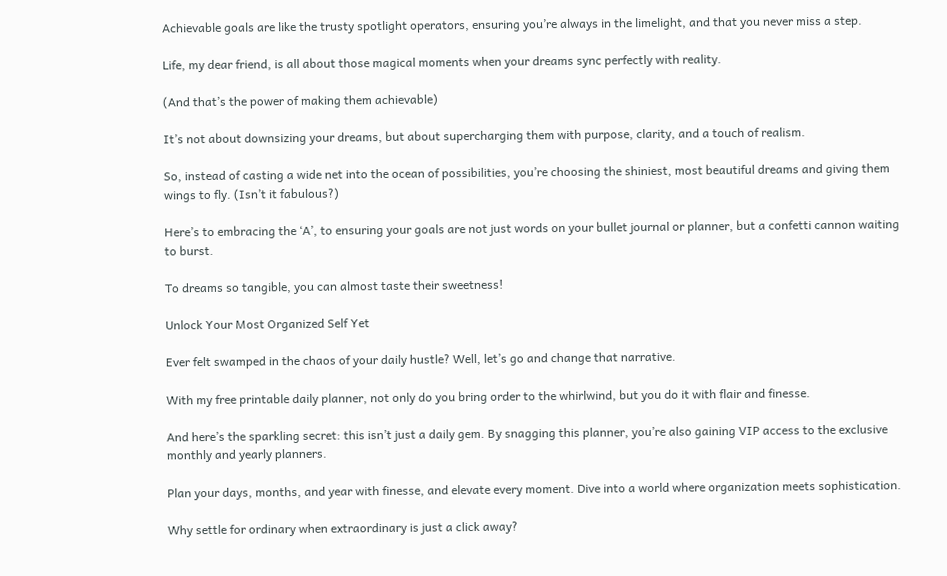Achievable goals are like the trusty spotlight operators, ensuring you’re always in the limelight, and that you never miss a step.

Life, my dear friend, is all about those magical moments when your dreams sync perfectly with reality.

(And that’s the power of making them achievable)

It’s not about downsizing your dreams, but about supercharging them with purpose, clarity, and a touch of realism.

So, instead of casting a wide net into the ocean of possibilities, you’re choosing the shiniest, most beautiful dreams and giving them wings to fly. (Isn’t it fabulous?)

Here’s to embracing the ‘A’, to ensuring your goals are not just words on your bullet journal or planner, but a confetti cannon waiting to burst.

To dreams so tangible, you can almost taste their sweetness!

Unlock Your Most Organized Self Yet

Ever felt swamped in the chaos of your daily hustle? Well, let’s go and change that narrative.

With my free printable daily planner, not only do you bring order to the whirlwind, but you do it with flair and finesse.

And here’s the sparkling secret: this isn’t just a daily gem. By snagging this planner, you’re also gaining VIP access to the exclusive monthly and yearly planners.

Plan your days, months, and year with finesse, and elevate every moment. Dive into a world where organization meets sophistication.

Why settle for ordinary when extraordinary is just a click away?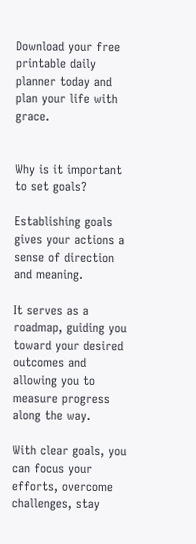Download your free printable daily planner today and plan your life with grace.


Why is it important to set goals?

Establishing goals gives your actions a sense of direction and meaning.

It serves as a roadmap, guiding you toward your desired outcomes and allowing you to measure progress along the way.

With clear goals, you can focus your efforts, overcome challenges, stay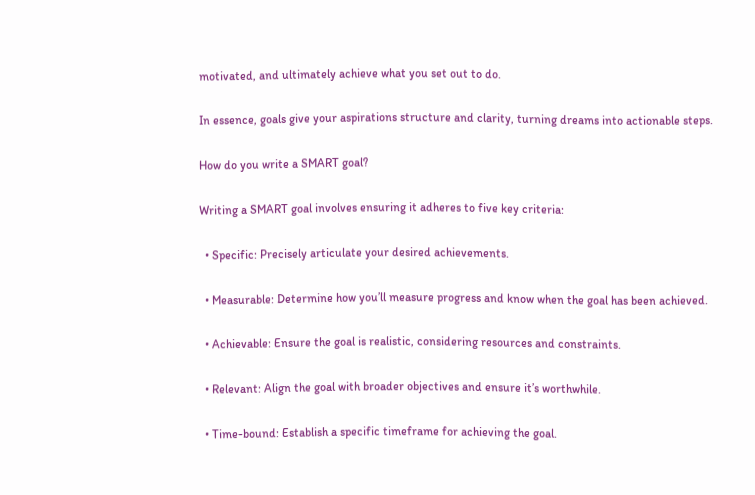motivated, and ultimately achieve what you set out to do.

In essence, goals give your aspirations structure and clarity, turning dreams into actionable steps.

How do you write a SMART goal?

Writing a SMART goal involves ensuring it adheres to five key criteria:

  • Specific: Precisely articulate your desired achievements.

  • Measurable: Determine how you’ll measure progress and know when the goal has been achieved.

  • Achievable: Ensure the goal is realistic, considering resources and constraints.

  • Relevant: Align the goal with broader objectives and ensure it’s worthwhile.

  • Time-bound: Establish a specific timeframe for achieving the goal.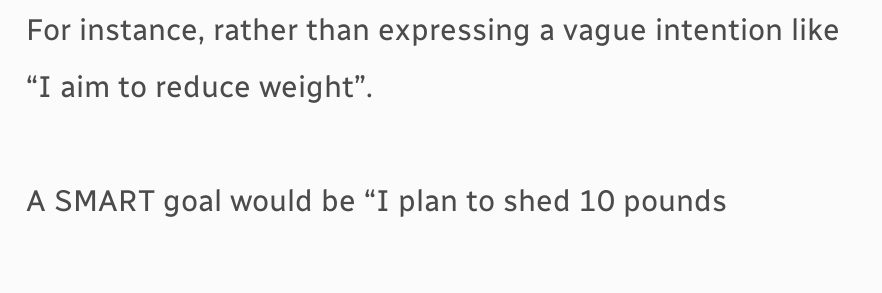For instance, rather than expressing a vague intention like “I aim to reduce weight”.

A SMART goal would be “I plan to shed 10 pounds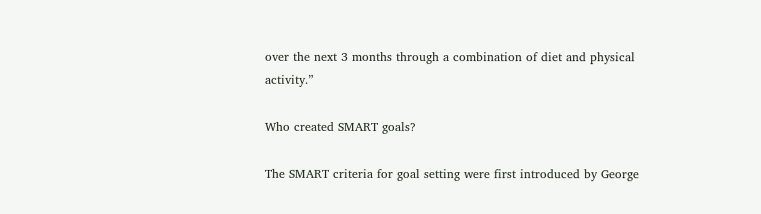over the next 3 months through a combination of diet and physical activity.”

Who created SMART goals?

The SMART criteria for goal setting were first introduced by George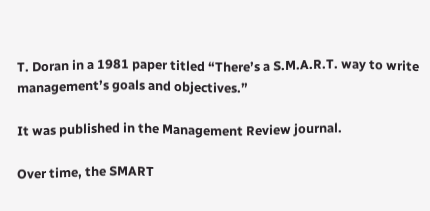T. Doran in a 1981 paper titled “There’s a S.M.A.R.T. way to write management’s goals and objectives.”

It was published in the Management Review journal.

Over time, the SMART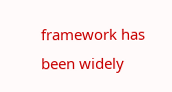framework has been widely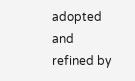adopted and refined by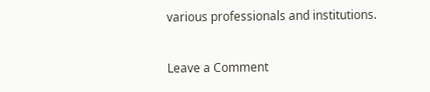various professionals and institutions.

Leave a Comment